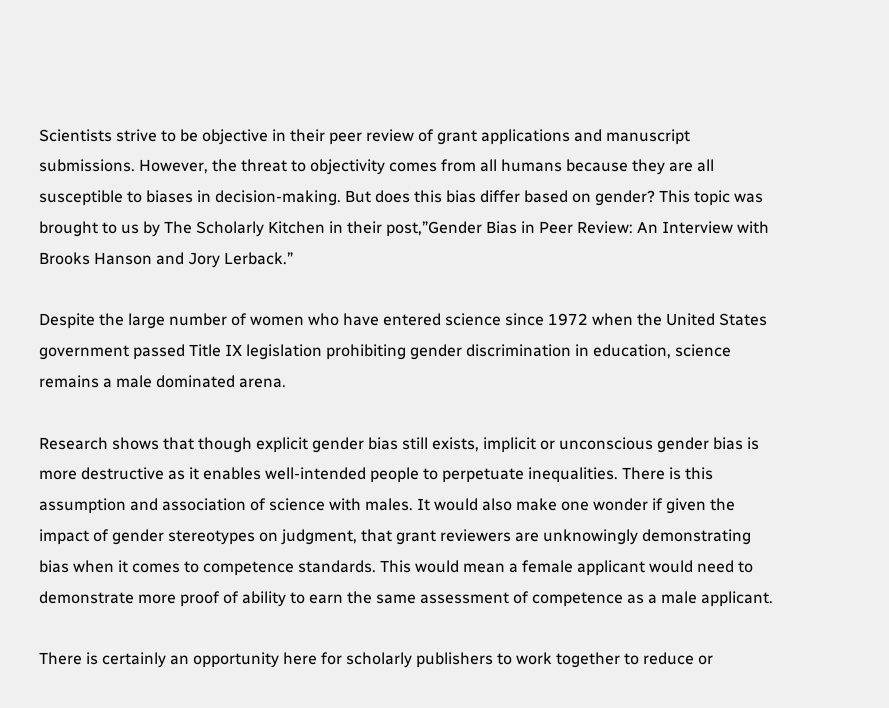Scientists strive to be objective in their peer review of grant applications and manuscript submissions. However, the threat to objectivity comes from all humans because they are all susceptible to biases in decision-making. But does this bias differ based on gender? This topic was brought to us by The Scholarly Kitchen in their post,”Gender Bias in Peer Review: An Interview with Brooks Hanson and Jory Lerback.”

Despite the large number of women who have entered science since 1972 when the United States government passed Title IX legislation prohibiting gender discrimination in education, science remains a male dominated arena.

Research shows that though explicit gender bias still exists, implicit or unconscious gender bias is more destructive as it enables well-intended people to perpetuate inequalities. There is this assumption and association of science with males. It would also make one wonder if given the impact of gender stereotypes on judgment, that grant reviewers are unknowingly demonstrating bias when it comes to competence standards. This would mean a female applicant would need to demonstrate more proof of ability to earn the same assessment of competence as a male applicant.

There is certainly an opportunity here for scholarly publishers to work together to reduce or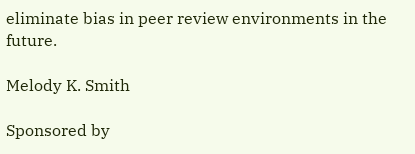eliminate bias in peer review environments in the future.

Melody K. Smith

Sponsored by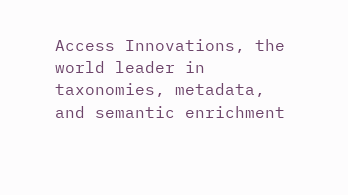Access Innovations, the world leader in taxonomies, metadata, and semantic enrichment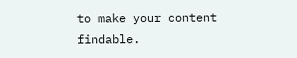to make your content findable.